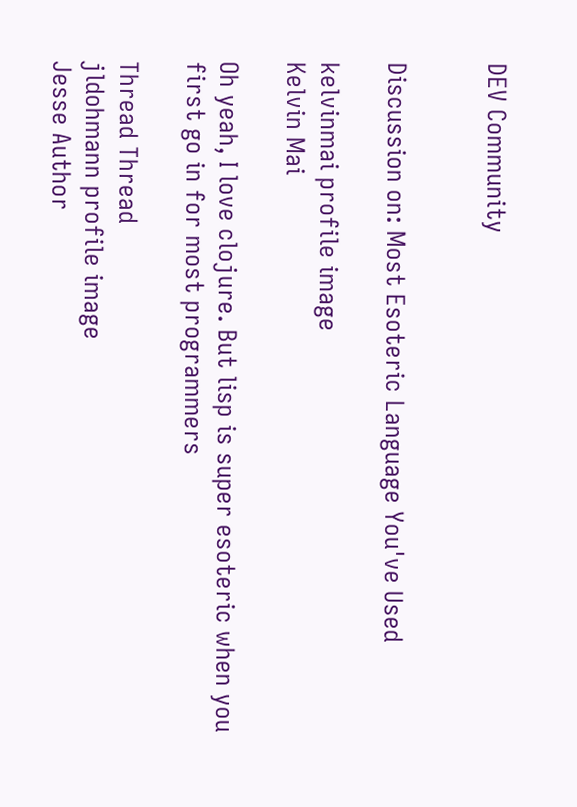DEV Community


Discussion on: Most Esoteric Language You've Used

kelvinmai profile image
Kelvin Mai

Oh yeah, I love clojure. But lisp is super esoteric when you first go in for most programmers

Thread Thread
jldohmann profile image
Jesse Author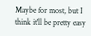Maybe for most, but I think it'll be pretty easy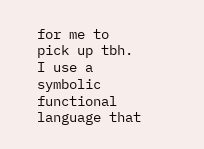for me to pick up tbh. I use a symbolic functional language that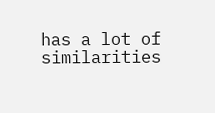has a lot of similarities